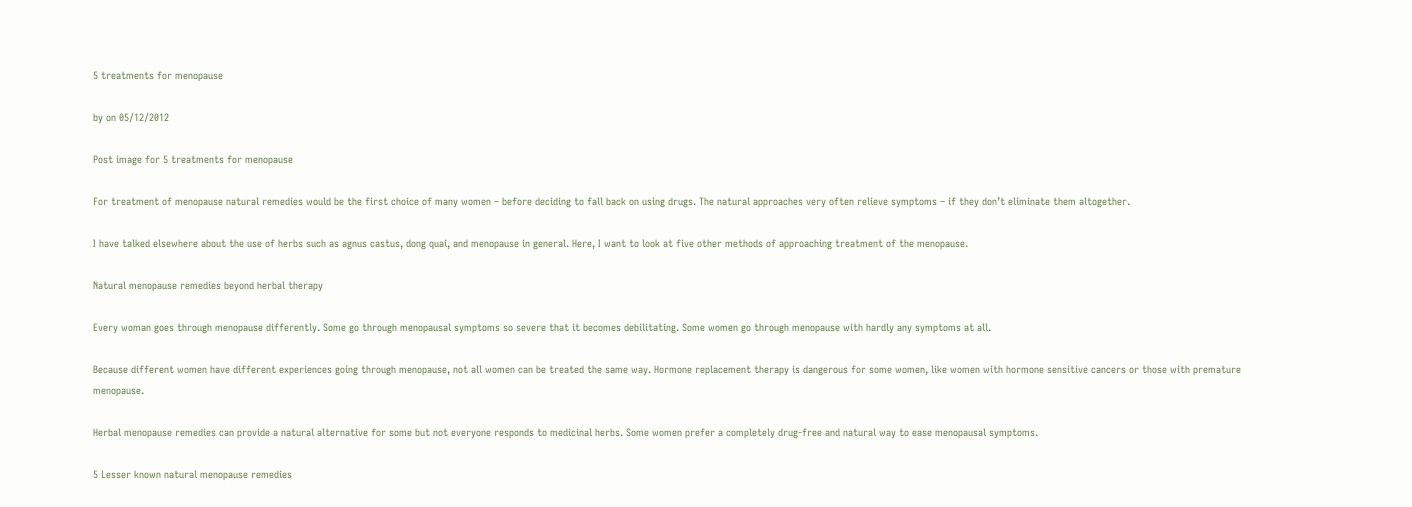5 treatments for menopause

by on 05/12/2012

Post image for 5 treatments for menopause

For treatment of menopause natural remedies would be the first choice of many women – before deciding to fall back on using drugs. The natural approaches very often relieve symptoms – if they don’t eliminate them altogether.

I have talked elsewhere about the use of herbs such as agnus castus, dong quai, and menopause in general. Here, I want to look at five other methods of approaching treatment of the menopause.

Natural menopause remedies beyond herbal therapy

Every woman goes through menopause differently. Some go through menopausal symptoms so severe that it becomes debilitating. Some women go through menopause with hardly any symptoms at all.

Because different women have different experiences going through menopause, not all women can be treated the same way. Hormone replacement therapy is dangerous for some women, like women with hormone sensitive cancers or those with premature menopause.

Herbal menopause remedies can provide a natural alternative for some but not everyone responds to medicinal herbs. Some women prefer a completely drug-free and natural way to ease menopausal symptoms.

5 Lesser known natural menopause remedies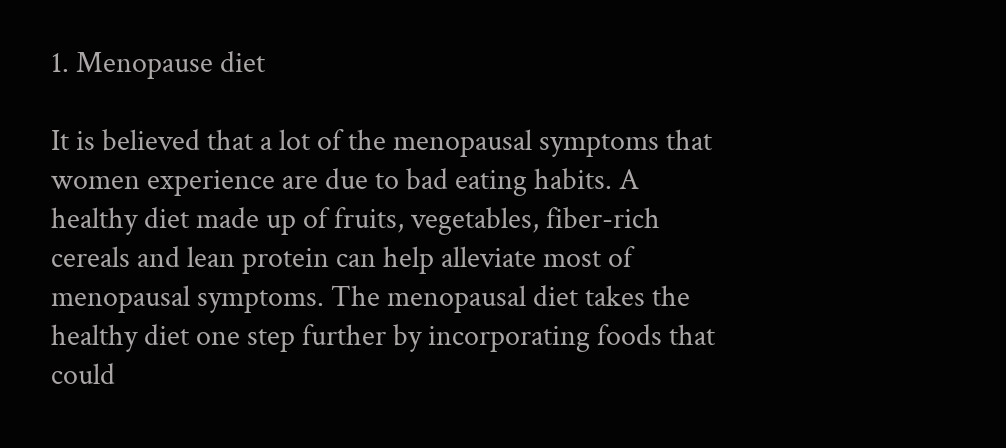1. Menopause diet

It is believed that a lot of the menopausal symptoms that women experience are due to bad eating habits. A healthy diet made up of fruits, vegetables, fiber-rich cereals and lean protein can help alleviate most of menopausal symptoms. The menopausal diet takes the healthy diet one step further by incorporating foods that could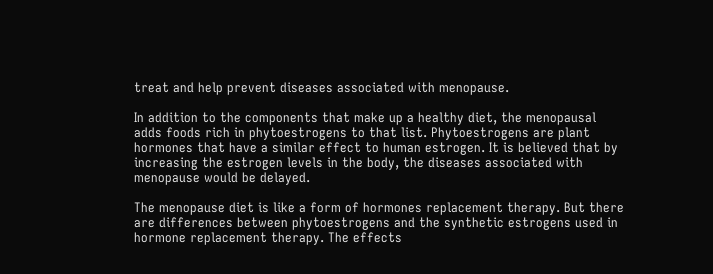treat and help prevent diseases associated with menopause.

In addition to the components that make up a healthy diet, the menopausal adds foods rich in phytoestrogens to that list. Phytoestrogens are plant hormones that have a similar effect to human estrogen. It is believed that by increasing the estrogen levels in the body, the diseases associated with menopause would be delayed.

The menopause diet is like a form of hormones replacement therapy. But there are differences between phytoestrogens and the synthetic estrogens used in hormone replacement therapy. The effects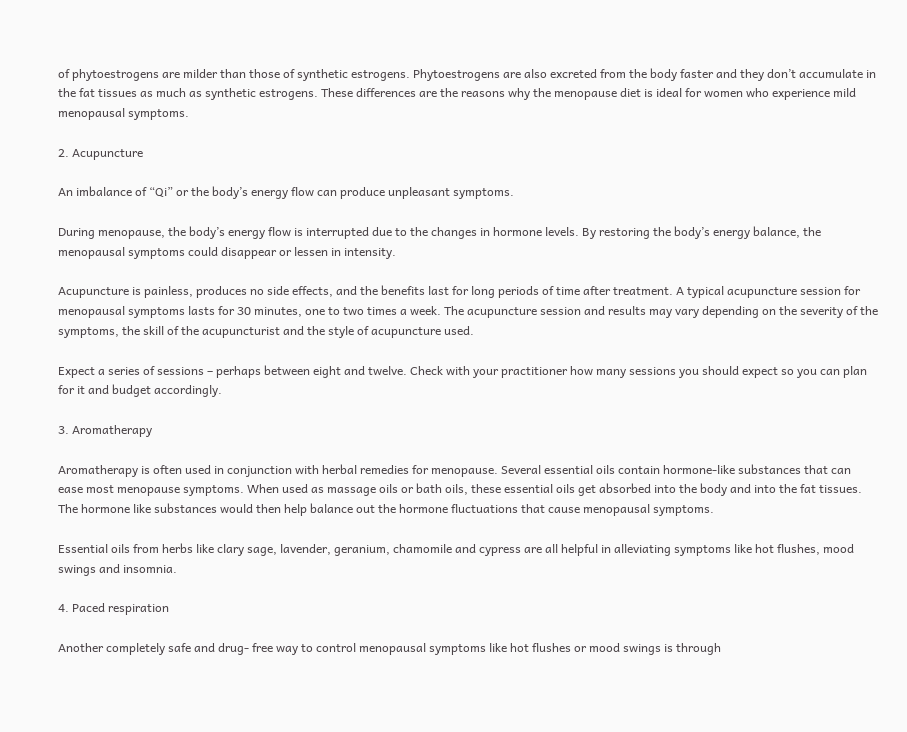of phytoestrogens are milder than those of synthetic estrogens. Phytoestrogens are also excreted from the body faster and they don’t accumulate in the fat tissues as much as synthetic estrogens. These differences are the reasons why the menopause diet is ideal for women who experience mild menopausal symptoms.

2. Acupuncture

An imbalance of “Qi” or the body’s energy flow can produce unpleasant symptoms.

During menopause, the body’s energy flow is interrupted due to the changes in hormone levels. By restoring the body’s energy balance, the menopausal symptoms could disappear or lessen in intensity.

Acupuncture is painless, produces no side effects, and the benefits last for long periods of time after treatment. A typical acupuncture session for menopausal symptoms lasts for 30 minutes, one to two times a week. The acupuncture session and results may vary depending on the severity of the symptoms, the skill of the acupuncturist and the style of acupuncture used.

Expect a series of sessions – perhaps between eight and twelve. Check with your practitioner how many sessions you should expect so you can plan for it and budget accordingly.

3. Aromatherapy

Aromatherapy is often used in conjunction with herbal remedies for menopause. Several essential oils contain hormone-like substances that can ease most menopause symptoms. When used as massage oils or bath oils, these essential oils get absorbed into the body and into the fat tissues. The hormone like substances would then help balance out the hormone fluctuations that cause menopausal symptoms.

Essential oils from herbs like clary sage, lavender, geranium, chamomile and cypress are all helpful in alleviating symptoms like hot flushes, mood swings and insomnia.

4. Paced respiration

Another completely safe and drug- free way to control menopausal symptoms like hot flushes or mood swings is through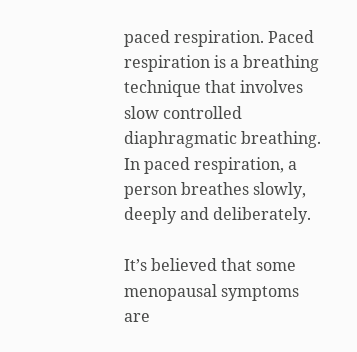paced respiration. Paced respiration is a breathing technique that involves slow controlled diaphragmatic breathing. In paced respiration, a person breathes slowly, deeply and deliberately.

It’s believed that some menopausal symptoms are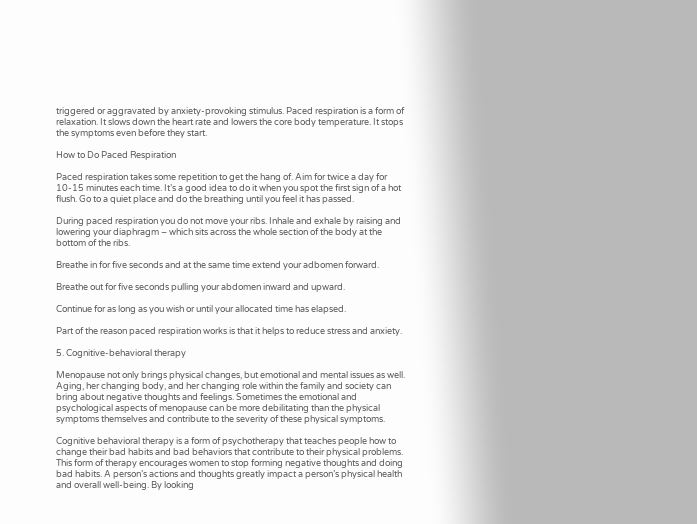triggered or aggravated by anxiety-provoking stimulus. Paced respiration is a form of relaxation. It slows down the heart rate and lowers the core body temperature. It stops the symptoms even before they start.

How to Do Paced Respiration

Paced respiration takes some repetition to get the hang of. Aim for twice a day for 10-15 minutes each time. It’s a good idea to do it when you spot the first sign of a hot flush. Go to a quiet place and do the breathing until you feel it has passed.

During paced respiration you do not move your ribs. Inhale and exhale by raising and lowering your diaphragm – which sits across the whole section of the body at the bottom of the ribs.

Breathe in for five seconds and at the same time extend your adbomen forward.

Breathe out for five seconds pulling your abdomen inward and upward.

Continue for as long as you wish or until your allocated time has elapsed.

Part of the reason paced respiration works is that it helps to reduce stress and anxiety.

5. Cognitive-behavioral therapy

Menopause not only brings physical changes, but emotional and mental issues as well. Aging, her changing body, and her changing role within the family and society can bring about negative thoughts and feelings. Sometimes the emotional and psychological aspects of menopause can be more debilitating than the physical symptoms themselves and contribute to the severity of these physical symptoms.

Cognitive behavioral therapy is a form of psychotherapy that teaches people how to change their bad habits and bad behaviors that contribute to their physical problems. This form of therapy encourages women to stop forming negative thoughts and doing bad habits. A person’s actions and thoughts greatly impact a person’s physical health and overall well-being. By looking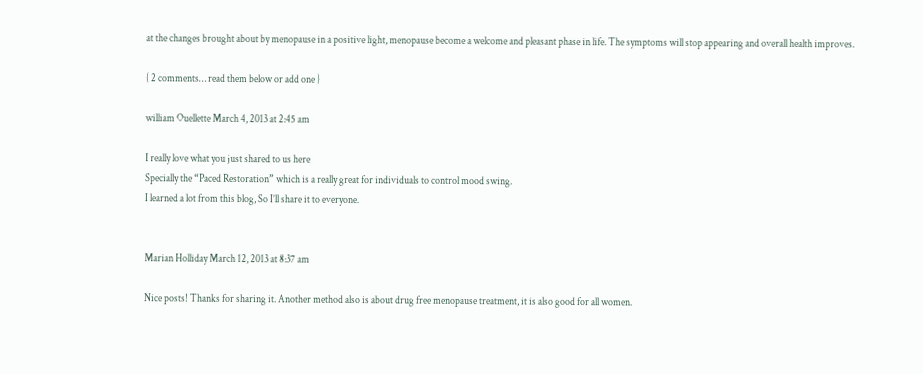at the changes brought about by menopause in a positive light, menopause become a welcome and pleasant phase in life. The symptoms will stop appearing and overall health improves.

{ 2 comments… read them below or add one }

william Ouellette March 4, 2013 at 2:45 am

I really love what you just shared to us here
Specially the “Paced Restoration” which is a really great for individuals to control mood swing.
I learned a lot from this blog, So I’ll share it to everyone.


Marian Holliday March 12, 2013 at 8:37 am

Nice posts! Thanks for sharing it. Another method also is about drug free menopause treatment, it is also good for all women.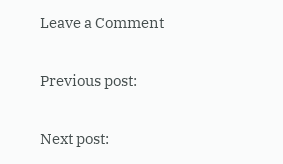Leave a Comment

Previous post:

Next post: